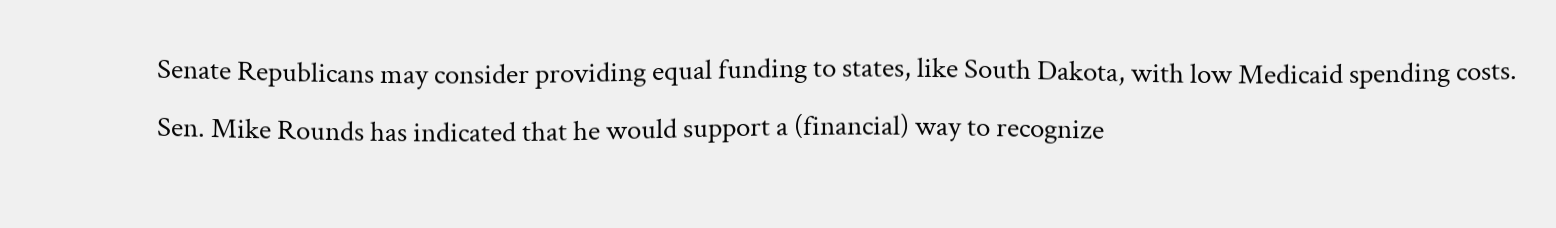Senate Republicans may consider providing equal funding to states, like South Dakota, with low Medicaid spending costs. Sen. Mike Rounds has indicated that he would support a (financial) way to recognize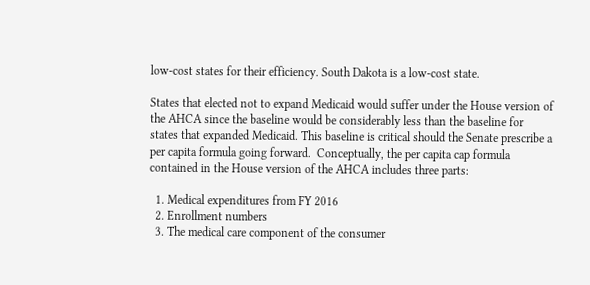low-cost states for their efficiency. South Dakota is a low-cost state.

States that elected not to expand Medicaid would suffer under the House version of the AHCA since the baseline would be considerably less than the baseline for states that expanded Medicaid. This baseline is critical should the Senate prescribe a per capita formula going forward.  Conceptually, the per capita cap formula contained in the House version of the AHCA includes three parts:

  1. Medical expenditures from FY 2016
  2. Enrollment numbers
  3. The medical care component of the consumer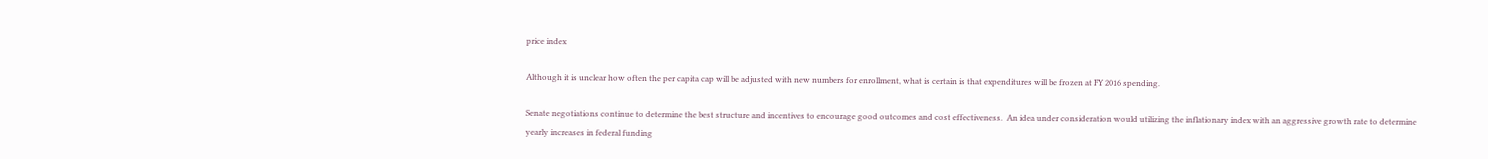price index

Although it is unclear how often the per capita cap will be adjusted with new numbers for enrollment, what is certain is that expenditures will be frozen at FY 2016 spending.

Senate negotiations continue to determine the best structure and incentives to encourage good outcomes and cost effectiveness.  An idea under consideration would utilizing the inflationary index with an aggressive growth rate to determine yearly increases in federal funding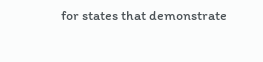for states that demonstrate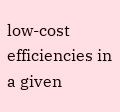low-cost efficiencies in a given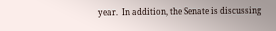year.  In addition, the Senate is discussing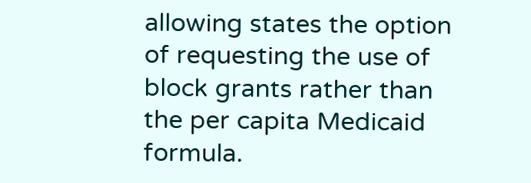allowing states the option of requesting the use of block grants rather than the per capita Medicaid formula.